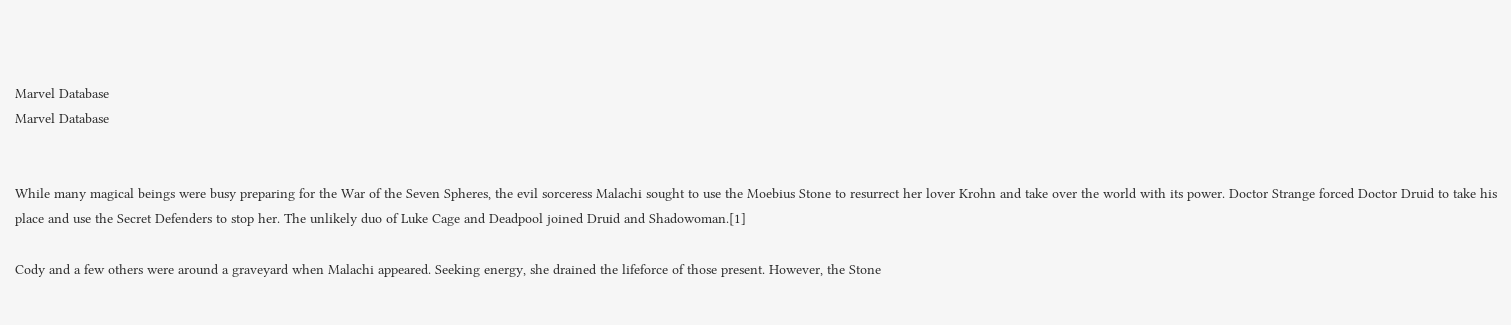Marvel Database
Marvel Database


While many magical beings were busy preparing for the War of the Seven Spheres, the evil sorceress Malachi sought to use the Moebius Stone to resurrect her lover Krohn and take over the world with its power. Doctor Strange forced Doctor Druid to take his place and use the Secret Defenders to stop her. The unlikely duo of Luke Cage and Deadpool joined Druid and Shadowoman.[1]

Cody and a few others were around a graveyard when Malachi appeared. Seeking energy, she drained the lifeforce of those present. However, the Stone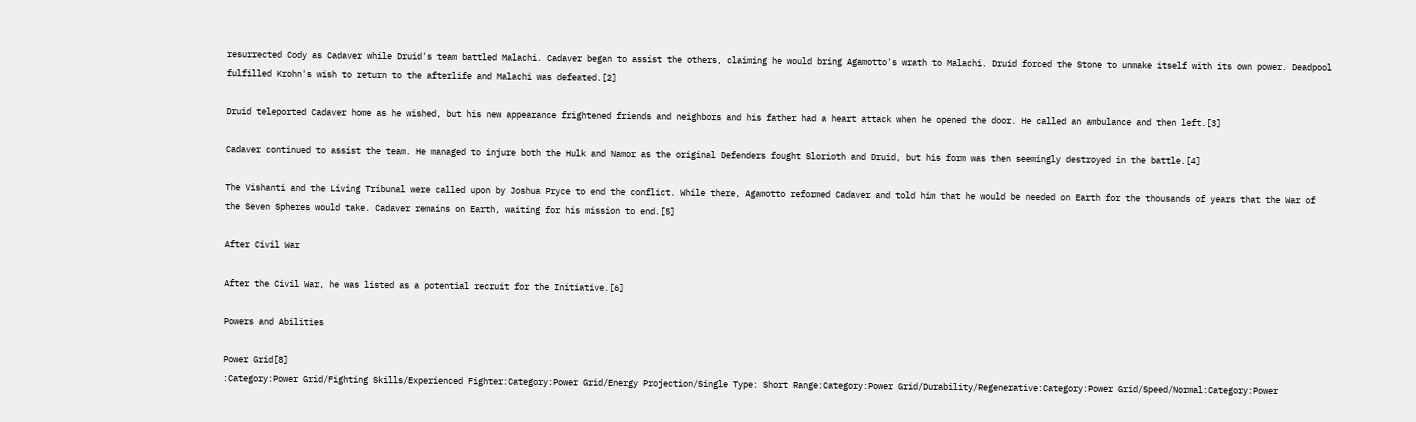resurrected Cody as Cadaver while Druid's team battled Malachi. Cadaver began to assist the others, claiming he would bring Agamotto's wrath to Malachi. Druid forced the Stone to unmake itself with its own power. Deadpool fulfilled Krohn's wish to return to the afterlife and Malachi was defeated.[2]

Druid teleported Cadaver home as he wished, but his new appearance frightened friends and neighbors and his father had a heart attack when he opened the door. He called an ambulance and then left.[3]

Cadaver continued to assist the team. He managed to injure both the Hulk and Namor as the original Defenders fought Slorioth and Druid, but his form was then seemingly destroyed in the battle.[4]

The Vishanti and the Living Tribunal were called upon by Joshua Pryce to end the conflict. While there, Agamotto reformed Cadaver and told him that he would be needed on Earth for the thousands of years that the War of the Seven Spheres would take. Cadaver remains on Earth, waiting for his mission to end.[5]

After Civil War

After the Civil War, he was listed as a potential recruit for the Initiative.[6]

Powers and Abilities

Power Grid[8]
:Category:Power Grid/Fighting Skills/Experienced Fighter:Category:Power Grid/Energy Projection/Single Type: Short Range:Category:Power Grid/Durability/Regenerative:Category:Power Grid/Speed/Normal:Category:Power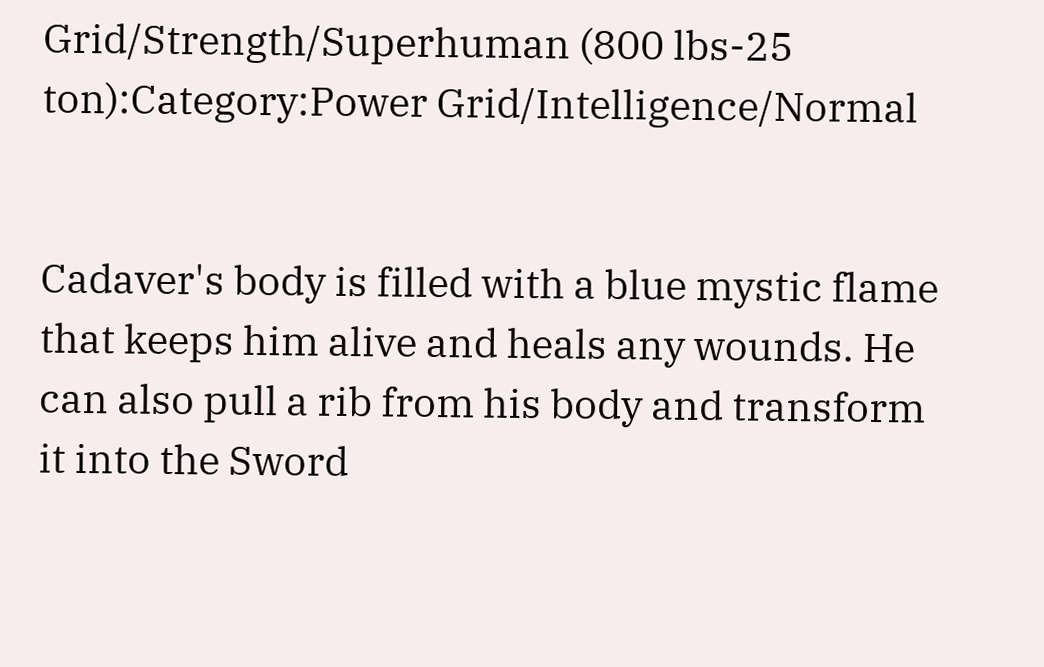Grid/Strength/Superhuman (800 lbs-25 ton):Category:Power Grid/Intelligence/Normal


Cadaver's body is filled with a blue mystic flame that keeps him alive and heals any wounds. He can also pull a rib from his body and transform it into the Sword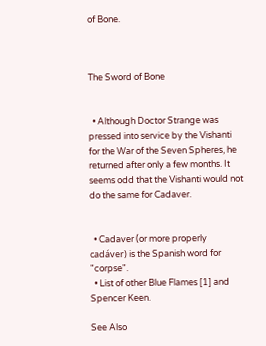of Bone.



The Sword of Bone


  • Although Doctor Strange was pressed into service by the Vishanti for the War of the Seven Spheres, he returned after only a few months. It seems odd that the Vishanti would not do the same for Cadaver.


  • Cadaver (or more properly cadáver) is the Spanish word for "corpse".
  • List of other Blue Flames [1] and Spencer Keen.

See Also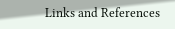Links and References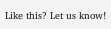Like this? Let us know!